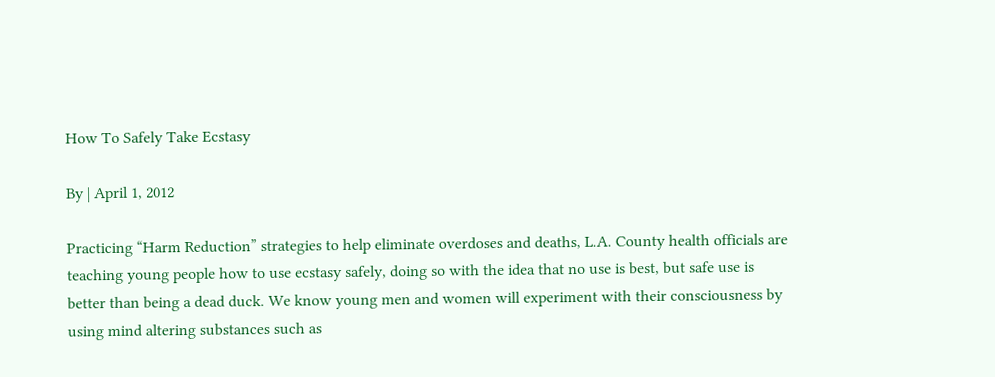How To Safely Take Ecstasy

By | April 1, 2012

Practicing “Harm Reduction” strategies to help eliminate overdoses and deaths, L.A. County health officials are teaching young people how to use ecstasy safely, doing so with the idea that no use is best, but safe use is better than being a dead duck. We know young men and women will experiment with their consciousness by using mind altering substances such as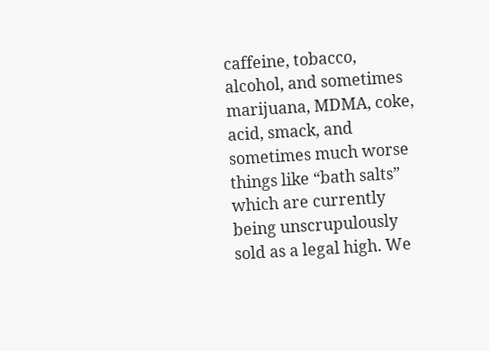caffeine, tobacco, alcohol, and sometimes marijuana, MDMA, coke, acid, smack, and sometimes much worse things like “bath salts” which are currently being unscrupulously sold as a legal high. We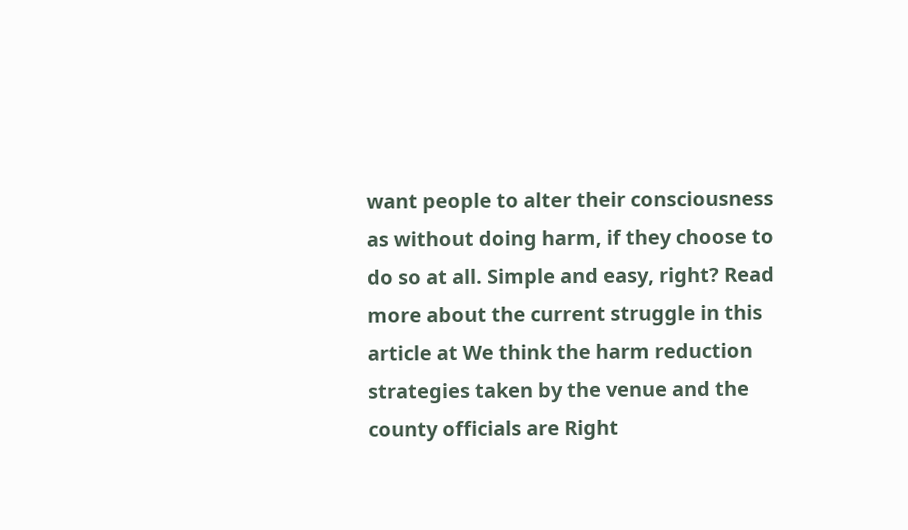want people to alter their consciousness as without doing harm, if they choose to do so at all. Simple and easy, right? Read more about the current struggle in this article at We think the harm reduction strategies taken by the venue and the county officials are Right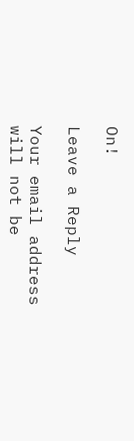On!

Leave a Reply

Your email address will not be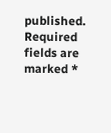published. Required fields are marked *